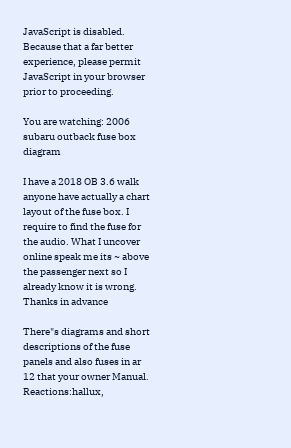JavaScript is disabled. Because that a far better experience, please permit JavaScript in your browser prior to proceeding.

You are watching: 2006 subaru outback fuse box diagram

I have a 2018 OB 3.6 walk anyone have actually a chart layout of the fuse box. I require to find the fuse for the audio. What I uncover online speak me its ~ above the passenger next so I already know it is wrong. Thanks in advance

There"s diagrams and short descriptions of the fuse panels and also fuses in ar 12 that your owner Manual.
Reactions:hallux,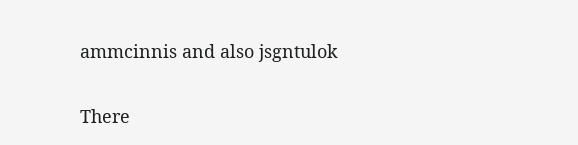ammcinnis and also jsgntulok

There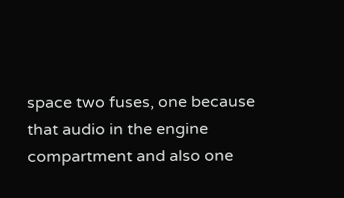space two fuses, one because that audio in the engine compartment and also one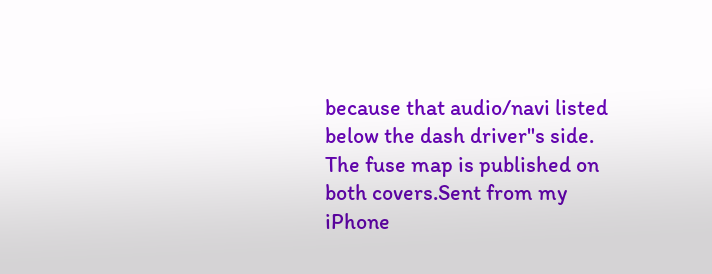because that audio/navi listed below the dash driver"s side. The fuse map is published on both covers.Sent from my iPhone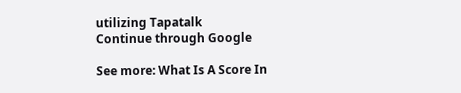utilizing Tapatalk
Continue through Google

See more: What Is A Score In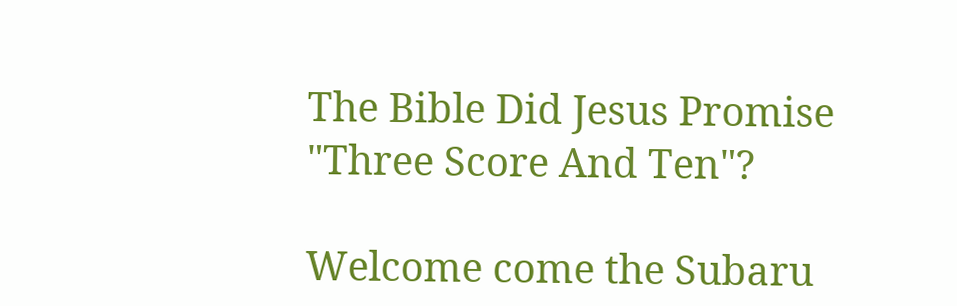The Bible Did Jesus Promise "Three Score And Ten"?

Welcome come the Subaru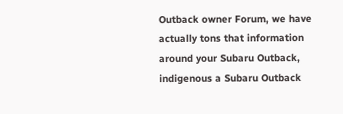Outback owner Forum, we have actually tons that information around your Subaru Outback, indigenous a Subaru Outback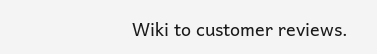Wiki to customer reviews.